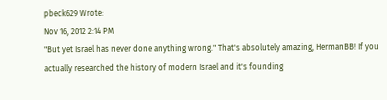pbeck629 Wrote:
Nov 16, 2012 2:14 PM
"But yet Israel has never done anything wrong." That's absolutely amazing, HermanBB! If you actually researched the history of modern Israel and it's founding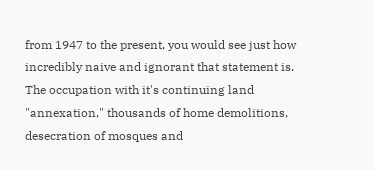from 1947 to the present, you would see just how incredibly naive and ignorant that statement is. The occupation with it's continuing land "annexation," thousands of home demolitions, desecration of mosques and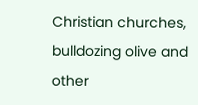Christian churches, bulldozing olive and other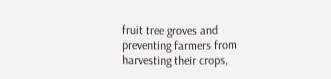fruit tree groves and preventing farmers from harvesting their crops,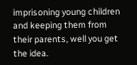imprisoning young children and keeping them from their parents, well you get the idea.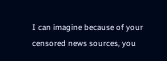I can imagine because of your censored news sources, you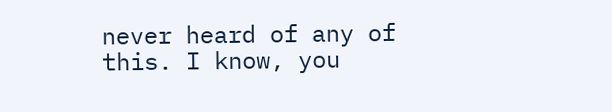never heard of any of this. I know, you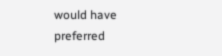would have preferred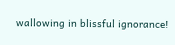wallowing in blissful ignorance!